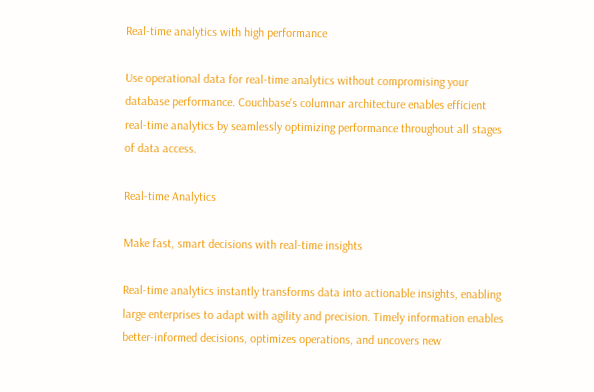Real-time analytics with high performance

Use operational data for real-time analytics without compromising your database performance. Couchbase's columnar architecture enables efficient real-time analytics by seamlessly optimizing performance throughout all stages of data access.

Real-time Analytics

Make fast, smart decisions with real-time insights

Real-time analytics instantly transforms data into actionable insights, enabling large enterprises to adapt with agility and precision. Timely information enables better-informed decisions, optimizes operations, and uncovers new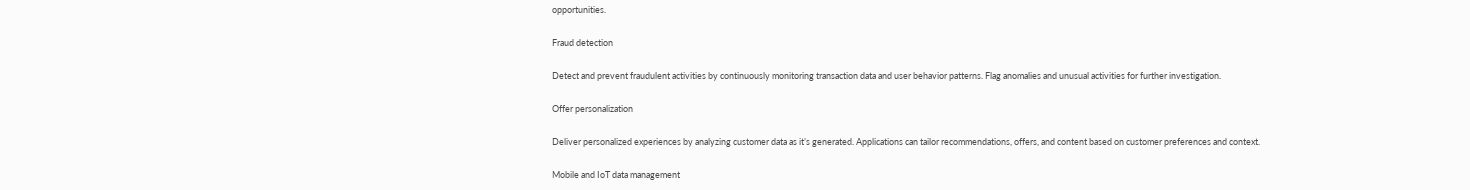opportunities.

Fraud detection

Detect and prevent fraudulent activities by continuously monitoring transaction data and user behavior patterns. Flag anomalies and unusual activities for further investigation.

Offer personalization

Deliver personalized experiences by analyzing customer data as it’s generated. Applications can tailor recommendations, offers, and content based on customer preferences and context.

Mobile and IoT data management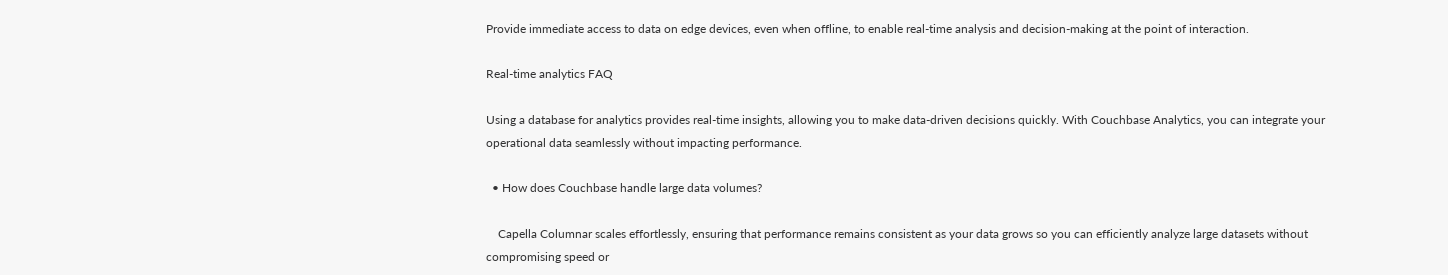Provide immediate access to data on edge devices, even when offline, to enable real-time analysis and decision-making at the point of interaction.

Real-time analytics FAQ

Using a database for analytics provides real-time insights, allowing you to make data-driven decisions quickly. With Couchbase Analytics, you can integrate your operational data seamlessly without impacting performance.

  • How does Couchbase handle large data volumes?

    Capella Columnar scales effortlessly, ensuring that performance remains consistent as your data grows so you can efficiently analyze large datasets without compromising speed or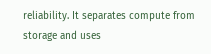reliability. It separates compute from storage and uses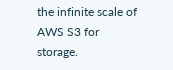the infinite scale of AWS S3 for storage.